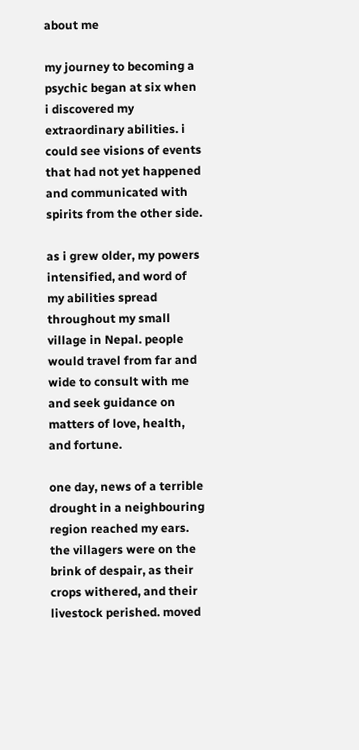about me

my journey to becoming a psychic began at six when i discovered my extraordinary abilities. i could see visions of events that had not yet happened and communicated with spirits from the other side.

as i grew older, my powers intensified, and word of my abilities spread throughout my small village in Nepal. people would travel from far and wide to consult with me and seek guidance on matters of love, health, and fortune.

one day, news of a terrible drought in a neighbouring region reached my ears. the villagers were on the brink of despair, as their crops withered, and their livestock perished. moved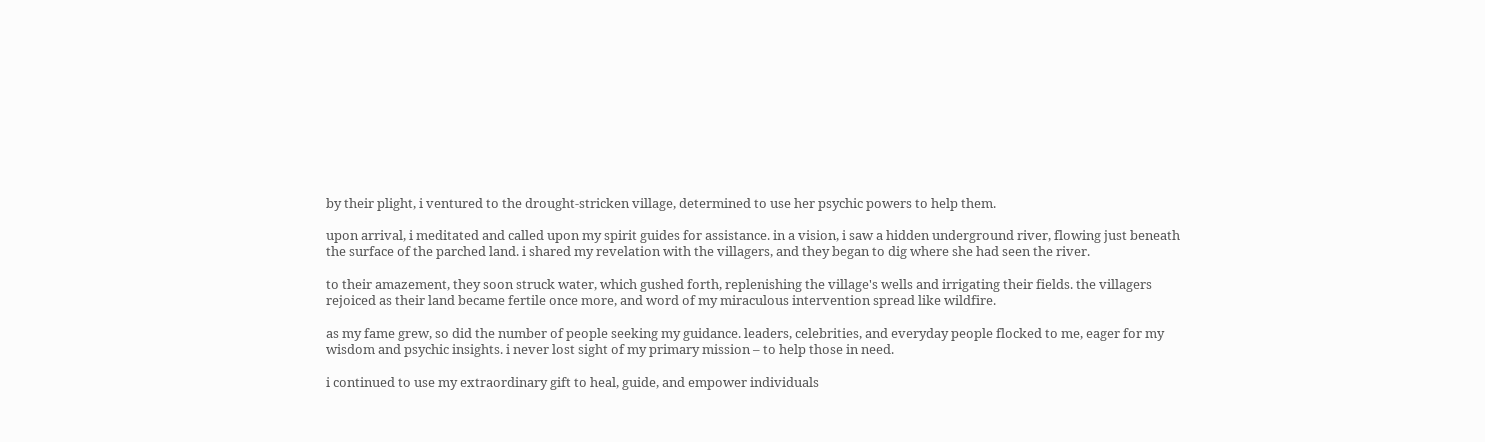by their plight, i ventured to the drought-stricken village, determined to use her psychic powers to help them.

upon arrival, i meditated and called upon my spirit guides for assistance. in a vision, i saw a hidden underground river, flowing just beneath the surface of the parched land. i shared my revelation with the villagers, and they began to dig where she had seen the river.

to their amazement, they soon struck water, which gushed forth, replenishing the village's wells and irrigating their fields. the villagers rejoiced as their land became fertile once more, and word of my miraculous intervention spread like wildfire.

as my fame grew, so did the number of people seeking my guidance. leaders, celebrities, and everyday people flocked to me, eager for my wisdom and psychic insights. i never lost sight of my primary mission – to help those in need.

i continued to use my extraordinary gift to heal, guide, and empower individuals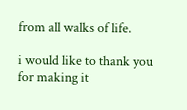from all walks of life.

i would like to thank you for making it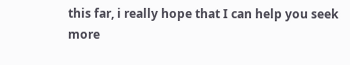this far, i really hope that I can help you seek more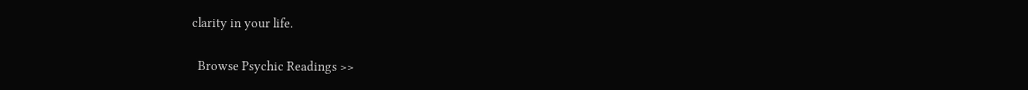clarity in your life.

  Browse Psychic Readings >>